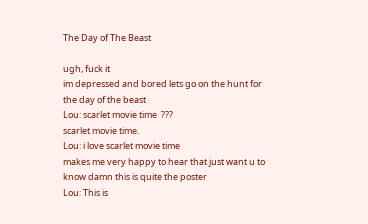The Day of The Beast

ugh, fuck it
im depressed and bored lets go on the hunt for the day of the beast
Lou: scarlet movie time  ???
scarlet movie time.
Lou: i love scarlet movie time
makes me very happy to hear that just want u to know damn this is quite the poster
Lou: This is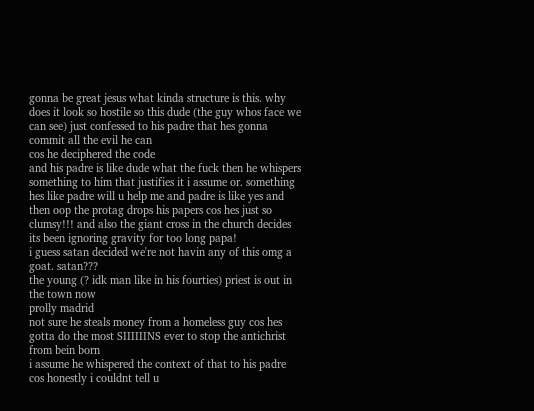gonna be great jesus what kinda structure is this. why does it look so hostile so this dude (the guy whos face we can see) just confessed to his padre that hes gonna commit all the evil he can
cos he deciphered the code
and his padre is like dude what the fuck then he whispers something to him that justifies it i assume or. something hes like padre will u help me and padre is like yes and then oop the protag drops his papers cos hes just so clumsy!!! and also the giant cross in the church decides its been ignoring gravity for too long papa!
i guess satan decided we're not havin any of this omg a goat. satan???
the young (? idk man like in his fourties) priest is out in the town now
prolly madrid
not sure he steals money from a homeless guy cos hes gotta do the most SIIIIIINS ever to stop the antichrist from bein born
i assume he whispered the context of that to his padre cos honestly i couldnt tell u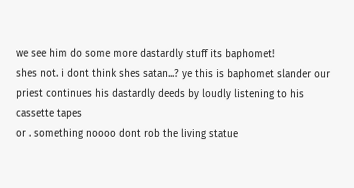we see him do some more dastardly stuff its baphomet!
shes not. i dont think shes satan...? ye this is baphomet slander our priest continues his dastardly deeds by loudly listening to his cassette tapes
or . something noooo dont rob the living statue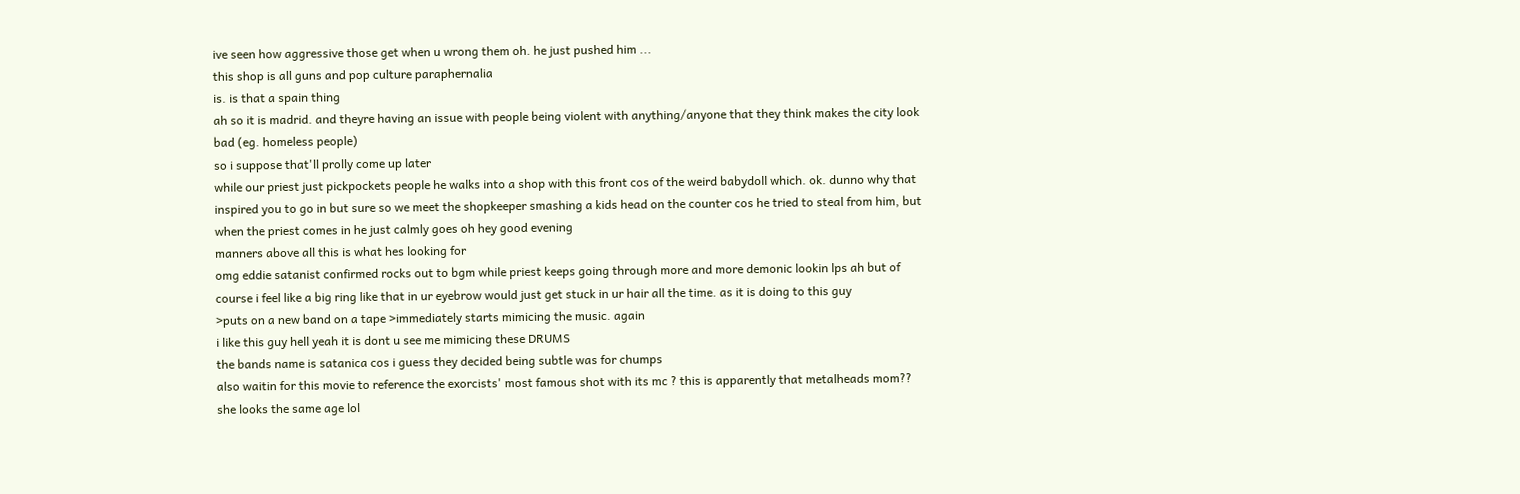ive seen how aggressive those get when u wrong them oh. he just pushed him ...
this shop is all guns and pop culture paraphernalia
is. is that a spain thing
ah so it is madrid. and theyre having an issue with people being violent with anything/anyone that they think makes the city look bad (eg. homeless people)
so i suppose that'll prolly come up later
while our priest just pickpockets people he walks into a shop with this front cos of the weird babydoll which. ok. dunno why that inspired you to go in but sure so we meet the shopkeeper smashing a kids head on the counter cos he tried to steal from him, but when the priest comes in he just calmly goes oh hey good evening
manners above all this is what hes looking for
omg eddie satanist confirmed rocks out to bgm while priest keeps going through more and more demonic lookin lps ah but of course i feel like a big ring like that in ur eyebrow would just get stuck in ur hair all the time. as it is doing to this guy
>puts on a new band on a tape >immediately starts mimicing the music. again
i like this guy hell yeah it is dont u see me mimicing these DRUMS
the bands name is satanica cos i guess they decided being subtle was for chumps
also waitin for this movie to reference the exorcists' most famous shot with its mc ? this is apparently that metalheads mom?? she looks the same age lol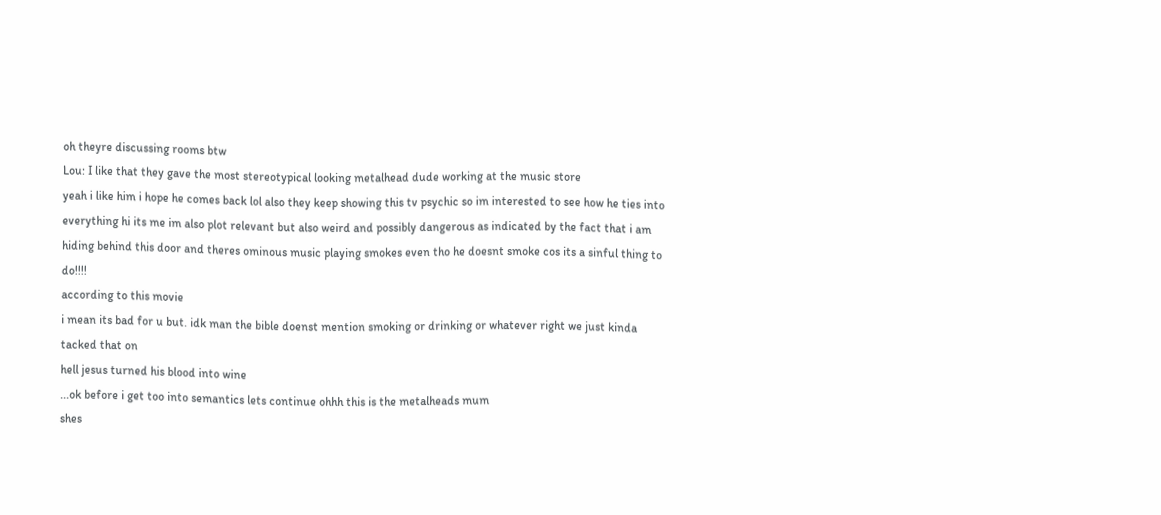oh theyre discussing rooms btw
Lou: I like that they gave the most stereotypical looking metalhead dude working at the music store
yeah i like him i hope he comes back lol also they keep showing this tv psychic so im interested to see how he ties into everything hi its me im also plot relevant but also weird and possibly dangerous as indicated by the fact that i am hiding behind this door and theres ominous music playing smokes even tho he doesnt smoke cos its a sinful thing to do!!!!
according to this movie
i mean its bad for u but. idk man the bible doenst mention smoking or drinking or whatever right we just kinda tacked that on
hell jesus turned his blood into wine
...ok before i get too into semantics lets continue ohhh this is the metalheads mum
shes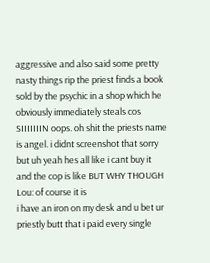aggressive and also said some pretty nasty things rip the priest finds a book sold by the psychic in a shop which he obviously immediately steals cos SIIIIIIIN oops. oh shit the priests name is angel. i didnt screenshot that sorry
but uh yeah hes all like i cant buy it and the cop is like BUT WHY THOUGH
Lou: of course it is
i have an iron on my desk and u bet ur priestly butt that i paid every single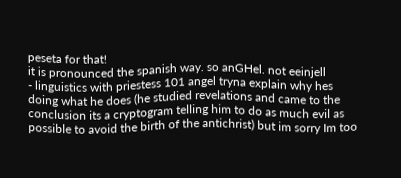peseta for that!
it is pronounced the spanish way. so anGHel. not eeinjell
- linguistics with priestess 101 angel tryna explain why hes doing what he does (he studied revelations and came to the conclusion its a cryptogram telling him to do as much evil as possible to avoid the birth of the antichrist) but im sorry Im too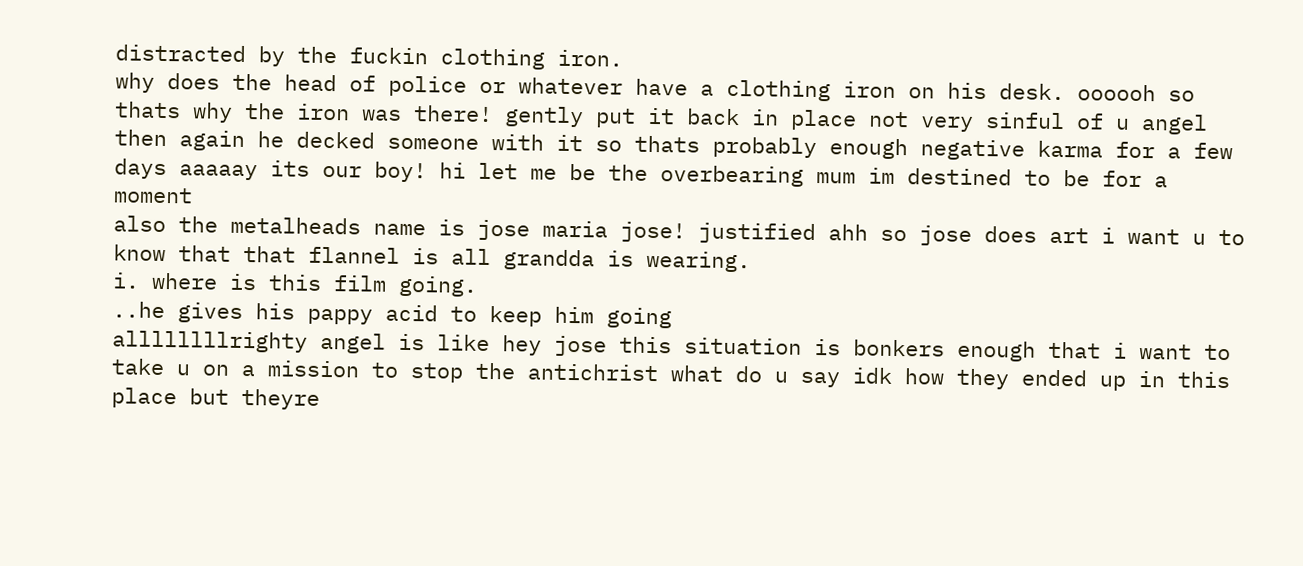distracted by the fuckin clothing iron.
why does the head of police or whatever have a clothing iron on his desk. oooooh so thats why the iron was there! gently put it back in place not very sinful of u angel
then again he decked someone with it so thats probably enough negative karma for a few days aaaaay its our boy! hi let me be the overbearing mum im destined to be for a moment
also the metalheads name is jose maria jose! justified ahh so jose does art i want u to know that that flannel is all grandda is wearing.
i. where is this film going.
..he gives his pappy acid to keep him going
allllllllrighty angel is like hey jose this situation is bonkers enough that i want to take u on a mission to stop the antichrist what do u say idk how they ended up in this place but theyre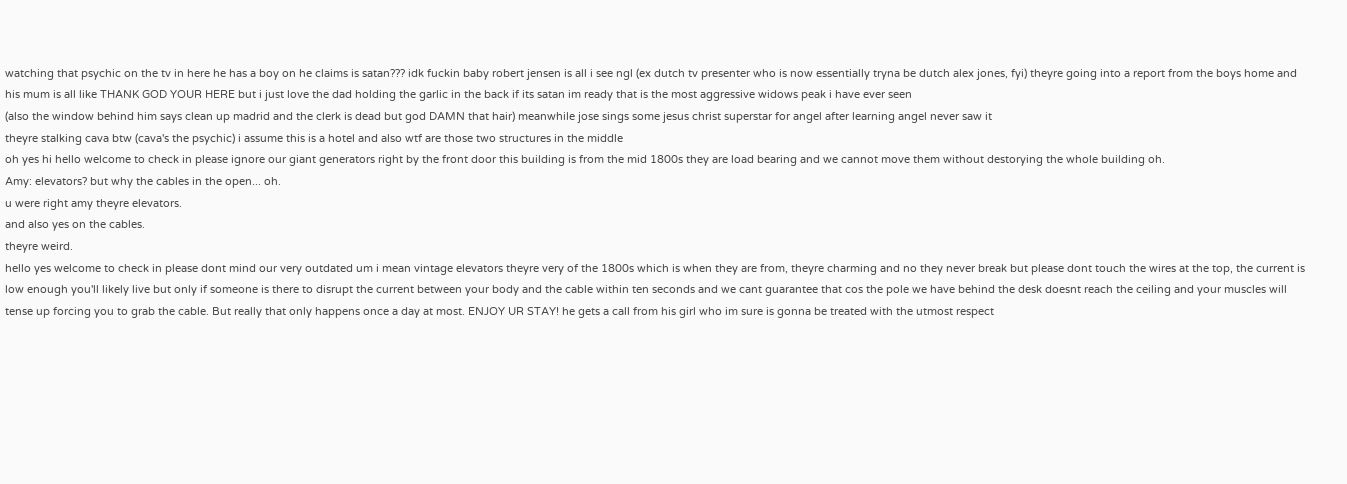watching that psychic on the tv in here he has a boy on he claims is satan??? idk fuckin baby robert jensen is all i see ngl (ex dutch tv presenter who is now essentially tryna be dutch alex jones, fyi) theyre going into a report from the boys home and his mum is all like THANK GOD YOUR HERE but i just love the dad holding the garlic in the back if its satan im ready that is the most aggressive widows peak i have ever seen
(also the window behind him says clean up madrid and the clerk is dead but god DAMN that hair) meanwhile jose sings some jesus christ superstar for angel after learning angel never saw it
theyre stalking cava btw (cava's the psychic) i assume this is a hotel and also wtf are those two structures in the middle
oh yes hi hello welcome to check in please ignore our giant generators right by the front door this building is from the mid 1800s they are load bearing and we cannot move them without destorying the whole building oh.
Amy: elevators? but why the cables in the open... oh.
u were right amy theyre elevators.
and also yes on the cables.
theyre weird.
hello yes welcome to check in please dont mind our very outdated um i mean vintage elevators theyre very of the 1800s which is when they are from, theyre charming and no they never break but please dont touch the wires at the top, the current is low enough you'll likely live but only if someone is there to disrupt the current between your body and the cable within ten seconds and we cant guarantee that cos the pole we have behind the desk doesnt reach the ceiling and your muscles will tense up forcing you to grab the cable. But really that only happens once a day at most. ENJOY UR STAY! he gets a call from his girl who im sure is gonna be treated with the utmost respect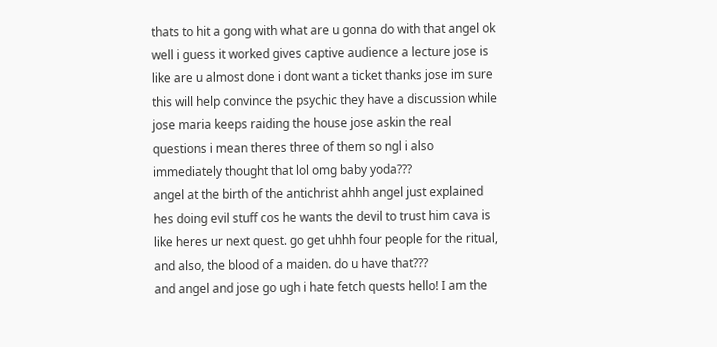thats to hit a gong with what are u gonna do with that angel ok well i guess it worked gives captive audience a lecture jose is like are u almost done i dont want a ticket thanks jose im sure this will help convince the psychic they have a discussion while jose maria keeps raiding the house jose askin the real questions i mean theres three of them so ngl i also immediately thought that lol omg baby yoda???
angel at the birth of the antichrist ahhh angel just explained hes doing evil stuff cos he wants the devil to trust him cava is like heres ur next quest. go get uhhh four people for the ritual, and also, the blood of a maiden. do u have that???
and angel and jose go ugh i hate fetch quests hello! I am the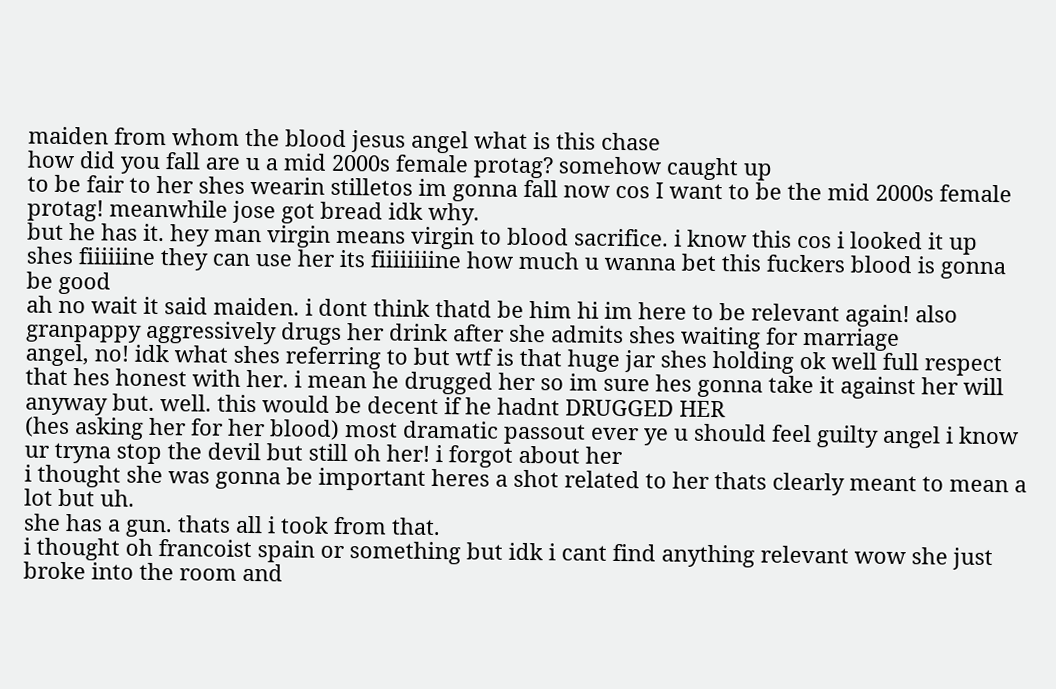maiden from whom the blood jesus angel what is this chase
how did you fall are u a mid 2000s female protag? somehow caught up
to be fair to her shes wearin stilletos im gonna fall now cos I want to be the mid 2000s female protag! meanwhile jose got bread idk why.
but he has it. hey man virgin means virgin to blood sacrifice. i know this cos i looked it up
shes fiiiiiine they can use her its fiiiiiiiine how much u wanna bet this fuckers blood is gonna be good
ah no wait it said maiden. i dont think thatd be him hi im here to be relevant again! also granpappy aggressively drugs her drink after she admits shes waiting for marriage
angel, no! idk what shes referring to but wtf is that huge jar shes holding ok well full respect that hes honest with her. i mean he drugged her so im sure hes gonna take it against her will anyway but. well. this would be decent if he hadnt DRUGGED HER
(hes asking her for her blood) most dramatic passout ever ye u should feel guilty angel i know ur tryna stop the devil but still oh her! i forgot about her
i thought she was gonna be important heres a shot related to her thats clearly meant to mean a lot but uh.
she has a gun. thats all i took from that.
i thought oh francoist spain or something but idk i cant find anything relevant wow she just broke into the room and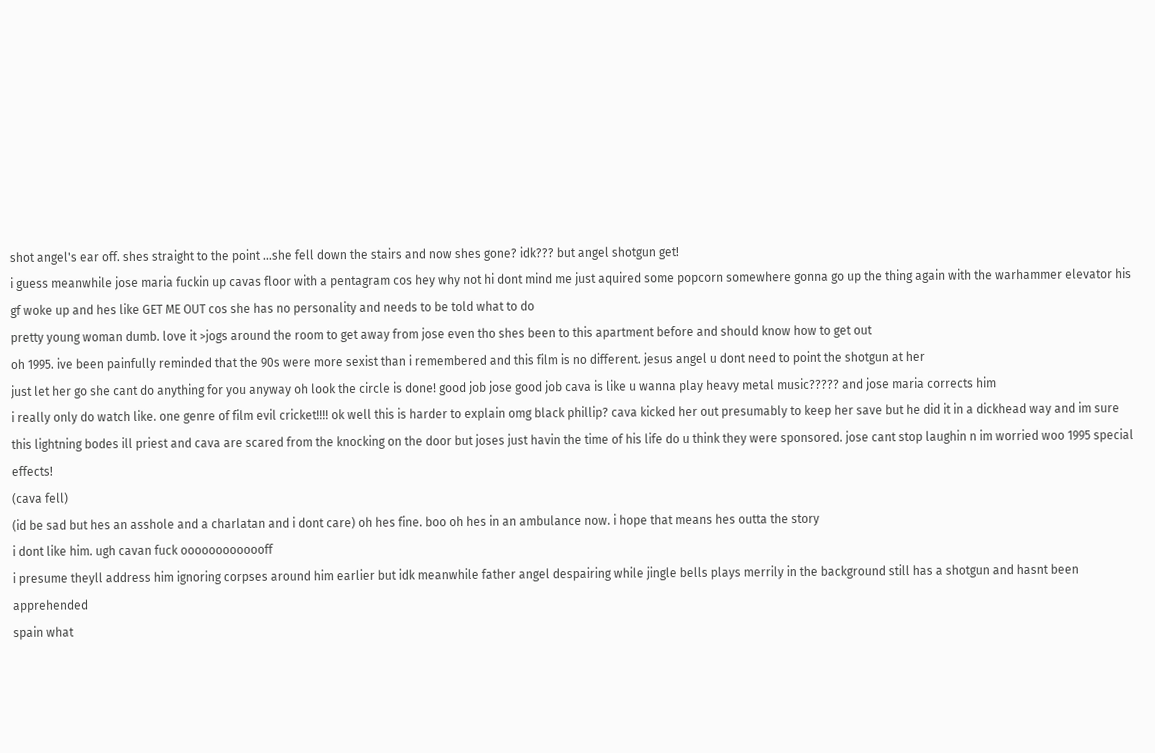shot angel's ear off. shes straight to the point ...she fell down the stairs and now shes gone? idk??? but angel shotgun get!
i guess meanwhile jose maria fuckin up cavas floor with a pentagram cos hey why not hi dont mind me just aquired some popcorn somewhere gonna go up the thing again with the warhammer elevator his gf woke up and hes like GET ME OUT cos she has no personality and needs to be told what to do
pretty young woman dumb. love it >jogs around the room to get away from jose even tho shes been to this apartment before and should know how to get out
oh 1995. ive been painfully reminded that the 90s were more sexist than i remembered and this film is no different. jesus angel u dont need to point the shotgun at her
just let her go she cant do anything for you anyway oh look the circle is done! good job jose good job cava is like u wanna play heavy metal music????? and jose maria corrects him
i really only do watch like. one genre of film evil cricket!!!! ok well this is harder to explain omg black phillip? cava kicked her out presumably to keep her save but he did it in a dickhead way and im sure this lightning bodes ill priest and cava are scared from the knocking on the door but joses just havin the time of his life do u think they were sponsored. jose cant stop laughin n im worried woo 1995 special effects!
(cava fell)
(id be sad but hes an asshole and a charlatan and i dont care) oh hes fine. boo oh hes in an ambulance now. i hope that means hes outta the story
i dont like him. ugh cavan fuck ooooooooooooff
i presume theyll address him ignoring corpses around him earlier but idk meanwhile father angel despairing while jingle bells plays merrily in the background still has a shotgun and hasnt been apprehended
spain what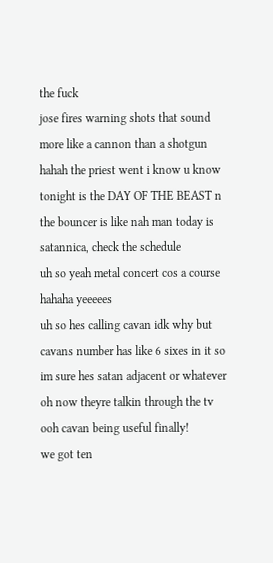the fuck
jose fires warning shots that sound more like a cannon than a shotgun hahah the priest went i know u know tonight is the DAY OF THE BEAST n the bouncer is like nah man today is satannica, check the schedule
uh so yeah metal concert cos a course hahaha yeeeees
uh so hes calling cavan idk why but cavans number has like 6 sixes in it so im sure hes satan adjacent or whatever oh now theyre talkin through the tv ooh cavan being useful finally!
we got ten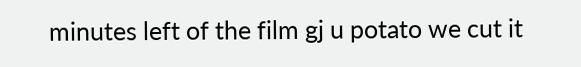minutes left of the film gj u potato we cut it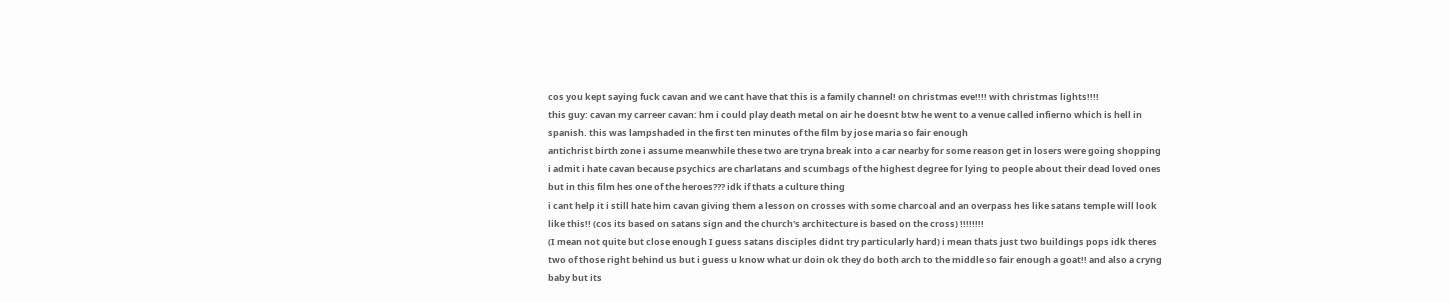cos you kept saying fuck cavan and we cant have that this is a family channel! on christmas eve!!!! with christmas lights!!!!
this guy: cavan my carreer cavan: hm i could play death metal on air he doesnt btw he went to a venue called infierno which is hell in spanish. this was lampshaded in the first ten minutes of the film by jose maria so fair enough
antichrist birth zone i assume meanwhile these two are tryna break into a car nearby for some reason get in losers were going shopping
i admit i hate cavan because psychics are charlatans and scumbags of the highest degree for lying to people about their dead loved ones
but in this film hes one of the heroes??? idk if thats a culture thing
i cant help it i still hate him cavan giving them a lesson on crosses with some charcoal and an overpass hes like satans temple will look like this!! (cos its based on satans sign and the church's architecture is based on the cross) !!!!!!!!
(I mean not quite but close enough I guess satans disciples didnt try particularly hard) i mean thats just two buildings pops idk theres two of those right behind us but i guess u know what ur doin ok they do both arch to the middle so fair enough a goat!! and also a cryng baby but its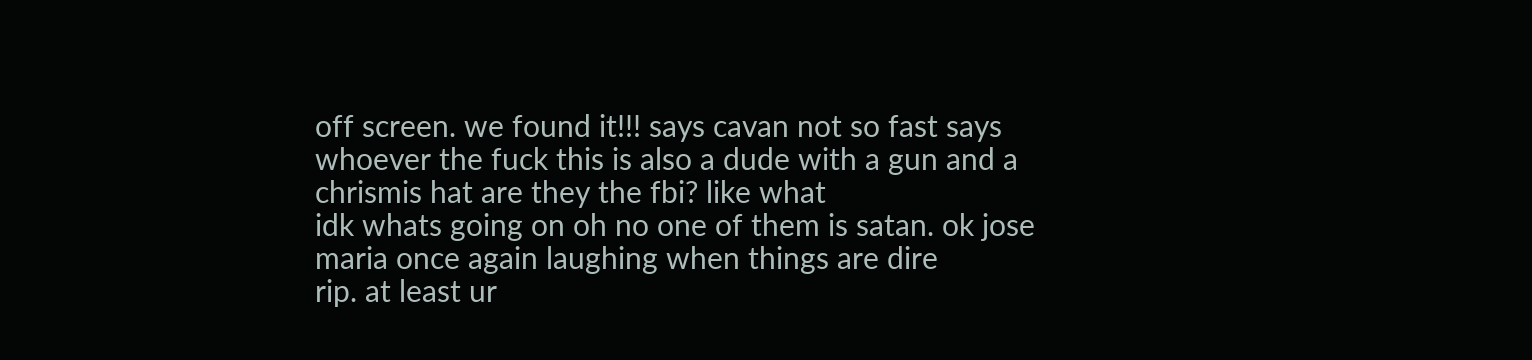off screen. we found it!!! says cavan not so fast says whoever the fuck this is also a dude with a gun and a chrismis hat are they the fbi? like what
idk whats going on oh no one of them is satan. ok jose maria once again laughing when things are dire
rip. at least ur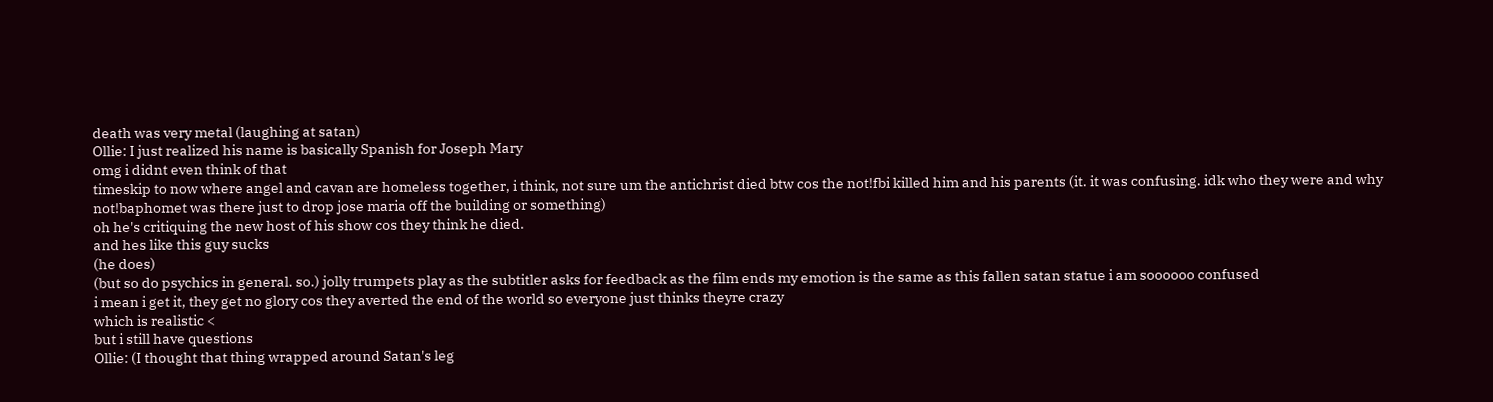death was very metal (laughing at satan)
Ollie: I just realized his name is basically Spanish for Joseph Mary
omg i didnt even think of that
timeskip to now where angel and cavan are homeless together, i think, not sure um the antichrist died btw cos the not!fbi killed him and his parents (it. it was confusing. idk who they were and why not!baphomet was there just to drop jose maria off the building or something)
oh he's critiquing the new host of his show cos they think he died.
and hes like this guy sucks
(he does)
(but so do psychics in general. so.) jolly trumpets play as the subtitler asks for feedback as the film ends my emotion is the same as this fallen satan statue i am soooooo confused
i mean i get it, they get no glory cos they averted the end of the world so everyone just thinks theyre crazy
which is realistic <
but i still have questions
Ollie: (I thought that thing wrapped around Satan's leg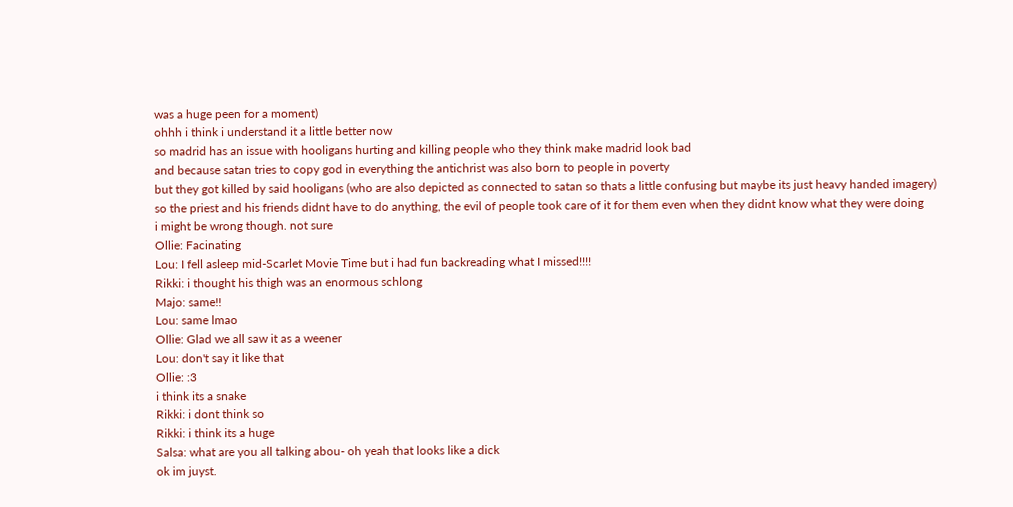was a huge peen for a moment)
ohhh i think i understand it a little better now
so madrid has an issue with hooligans hurting and killing people who they think make madrid look bad
and because satan tries to copy god in everything the antichrist was also born to people in poverty
but they got killed by said hooligans (who are also depicted as connected to satan so thats a little confusing but maybe its just heavy handed imagery)
so the priest and his friends didnt have to do anything, the evil of people took care of it for them even when they didnt know what they were doing
i might be wrong though. not sure
Ollie: Facinating
Lou: I fell asleep mid-Scarlet Movie Time but i had fun backreading what I missed!!!!
Rikki: i thought his thigh was an enormous schlong
Majo: same!!
Lou: same lmao
Ollie: Glad we all saw it as a weener
Lou: don't say it like that
Ollie: :3
i think its a snake
Rikki: i dont think so
Rikki: i think its a huge
Salsa: what are you all talking abou- oh yeah that looks like a dick
ok im juyst.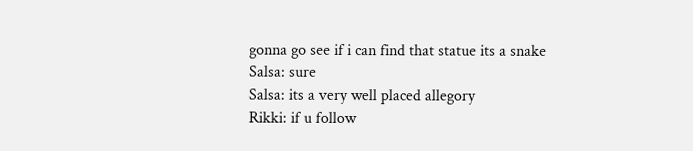gonna go see if i can find that statue its a snake
Salsa: sure
Salsa: its a very well placed allegory
Rikki: if u follow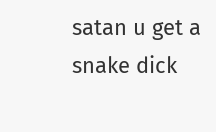satan u get a snake dick